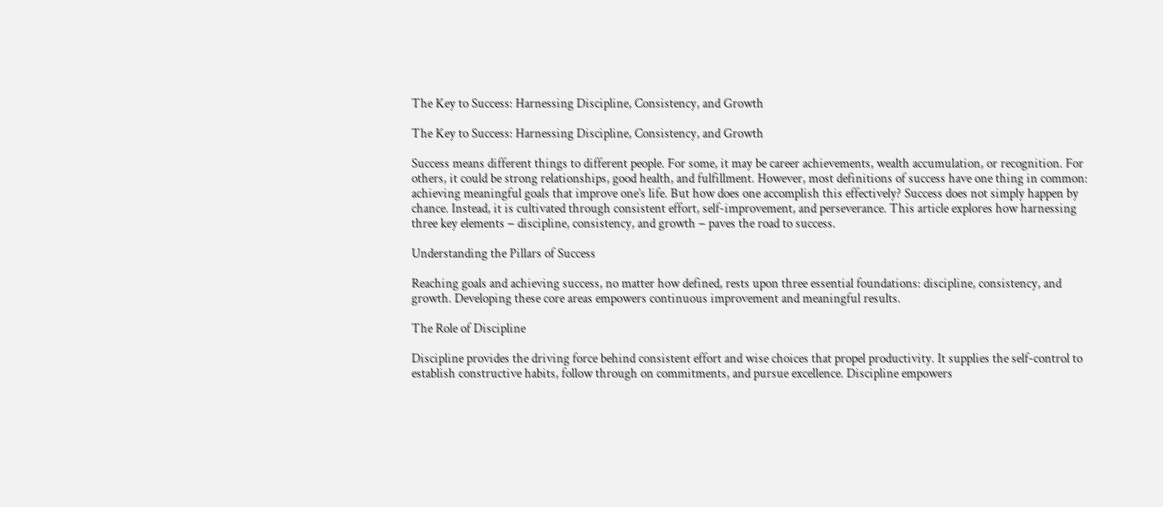The Key to Success: Harnessing Discipline, Consistency, and Growth

The Key to Success: Harnessing Discipline, Consistency, and Growth

Success means different things to different people. For some, it may be career achievements, wealth accumulation, or recognition. For others, it could be strong relationships, good health, and fulfillment. However, most definitions of success have one thing in common: achieving meaningful goals that improve one’s life. But how does one accomplish this effectively? Success does not simply happen by chance. Instead, it is cultivated through consistent effort, self-improvement, and perseverance. This article explores how harnessing three key elements − discipline, consistency, and growth − paves the road to success.

Understanding the Pillars of Success

Reaching goals and achieving success, no matter how defined, rests upon three essential foundations: discipline, consistency, and growth. Developing these core areas empowers continuous improvement and meaningful results.

The Role of Discipline

Discipline provides the driving force behind consistent effort and wise choices that propel productivity. It supplies the self-control to establish constructive habits, follow through on commitments, and pursue excellence. Discipline empowers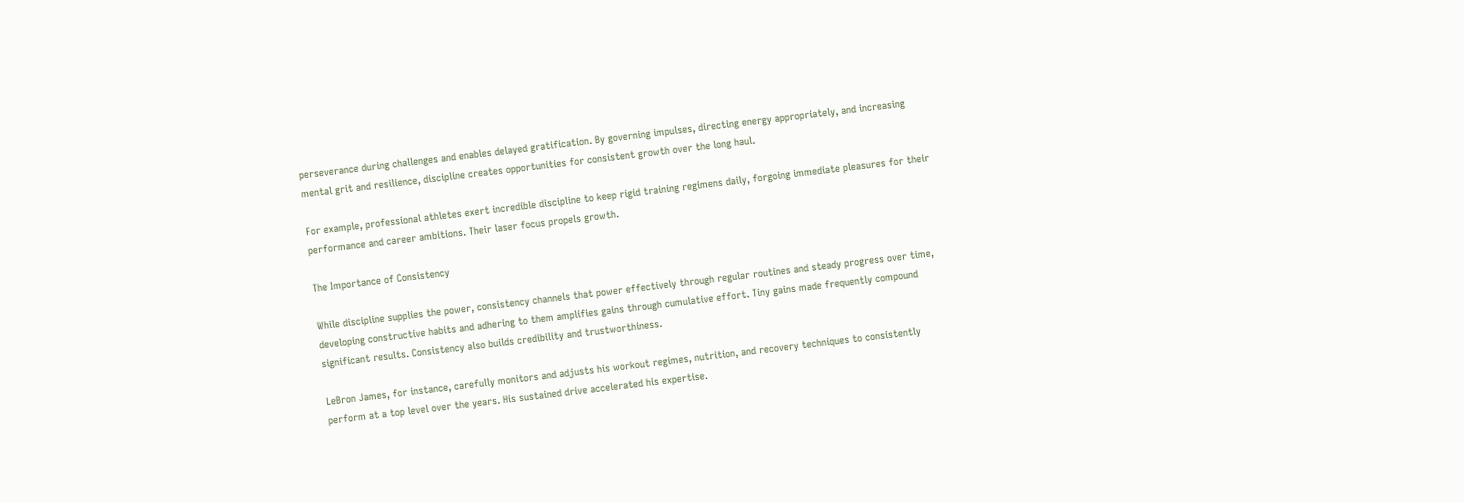perseverance during challenges and enables delayed gratification. By governing impulses, directing energy appropriately, and increasing mental grit and resilience, discipline creates opportunities for consistent growth over the long haul.

For example, professional athletes exert incredible discipline to keep rigid training regimens daily, forgoing immediate pleasures for their performance and career ambitions. Their laser focus propels growth.

The Importance of Consistency

While discipline supplies the power, consistency channels that power effectively through regular routines and steady progress over time, developing constructive habits and adhering to them amplifies gains through cumulative effort. Tiny gains made frequently compound significant results. Consistency also builds credibility and trustworthiness.

LeBron James, for instance, carefully monitors and adjusts his workout regimes, nutrition, and recovery techniques to consistently perform at a top level over the years. His sustained drive accelerated his expertise.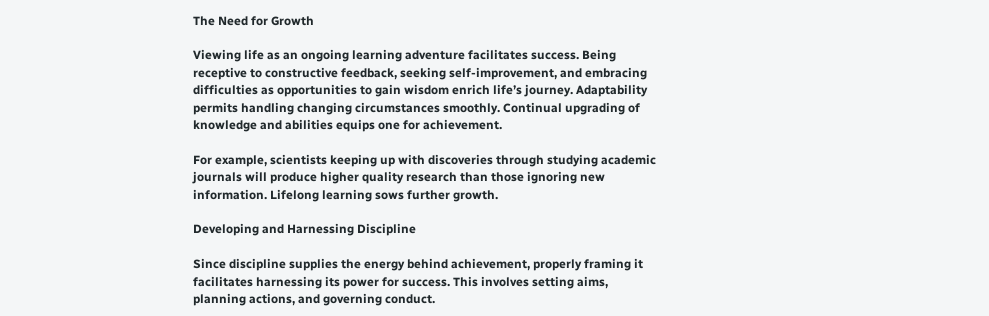The Need for Growth

Viewing life as an ongoing learning adventure facilitates success. Being receptive to constructive feedback, seeking self-improvement, and embracing difficulties as opportunities to gain wisdom enrich life’s journey. Adaptability permits handling changing circumstances smoothly. Continual upgrading of knowledge and abilities equips one for achievement.

For example, scientists keeping up with discoveries through studying academic journals will produce higher quality research than those ignoring new information. Lifelong learning sows further growth.

Developing and Harnessing Discipline

Since discipline supplies the energy behind achievement, properly framing it facilitates harnessing its power for success. This involves setting aims, planning actions, and governing conduct.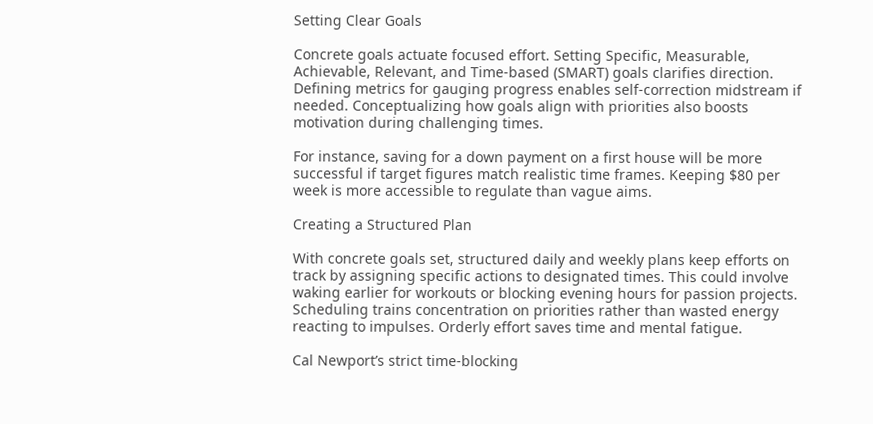Setting Clear Goals

Concrete goals actuate focused effort. Setting Specific, Measurable, Achievable, Relevant, and Time-based (SMART) goals clarifies direction. Defining metrics for gauging progress enables self-correction midstream if needed. Conceptualizing how goals align with priorities also boosts motivation during challenging times.

For instance, saving for a down payment on a first house will be more successful if target figures match realistic time frames. Keeping $80 per week is more accessible to regulate than vague aims.

Creating a Structured Plan

With concrete goals set, structured daily and weekly plans keep efforts on track by assigning specific actions to designated times. This could involve waking earlier for workouts or blocking evening hours for passion projects. Scheduling trains concentration on priorities rather than wasted energy reacting to impulses. Orderly effort saves time and mental fatigue.

Cal Newport’s strict time-blocking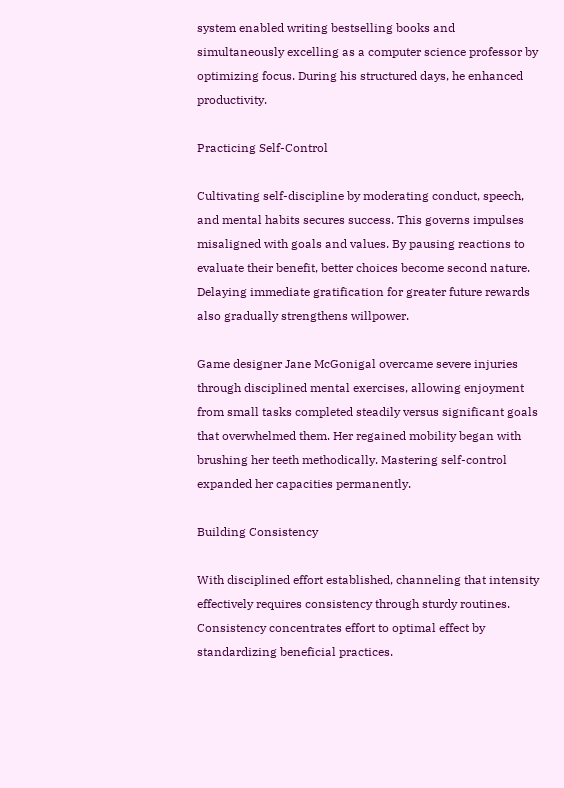system enabled writing bestselling books and simultaneously excelling as a computer science professor by optimizing focus. During his structured days, he enhanced productivity.

Practicing Self-Control

Cultivating self-discipline by moderating conduct, speech, and mental habits secures success. This governs impulses misaligned with goals and values. By pausing reactions to evaluate their benefit, better choices become second nature. Delaying immediate gratification for greater future rewards also gradually strengthens willpower.

Game designer Jane McGonigal overcame severe injuries through disciplined mental exercises, allowing enjoyment from small tasks completed steadily versus significant goals that overwhelmed them. Her regained mobility began with brushing her teeth methodically. Mastering self-control expanded her capacities permanently.

Building Consistency

With disciplined effort established, channeling that intensity effectively requires consistency through sturdy routines. Consistency concentrates effort to optimal effect by standardizing beneficial practices.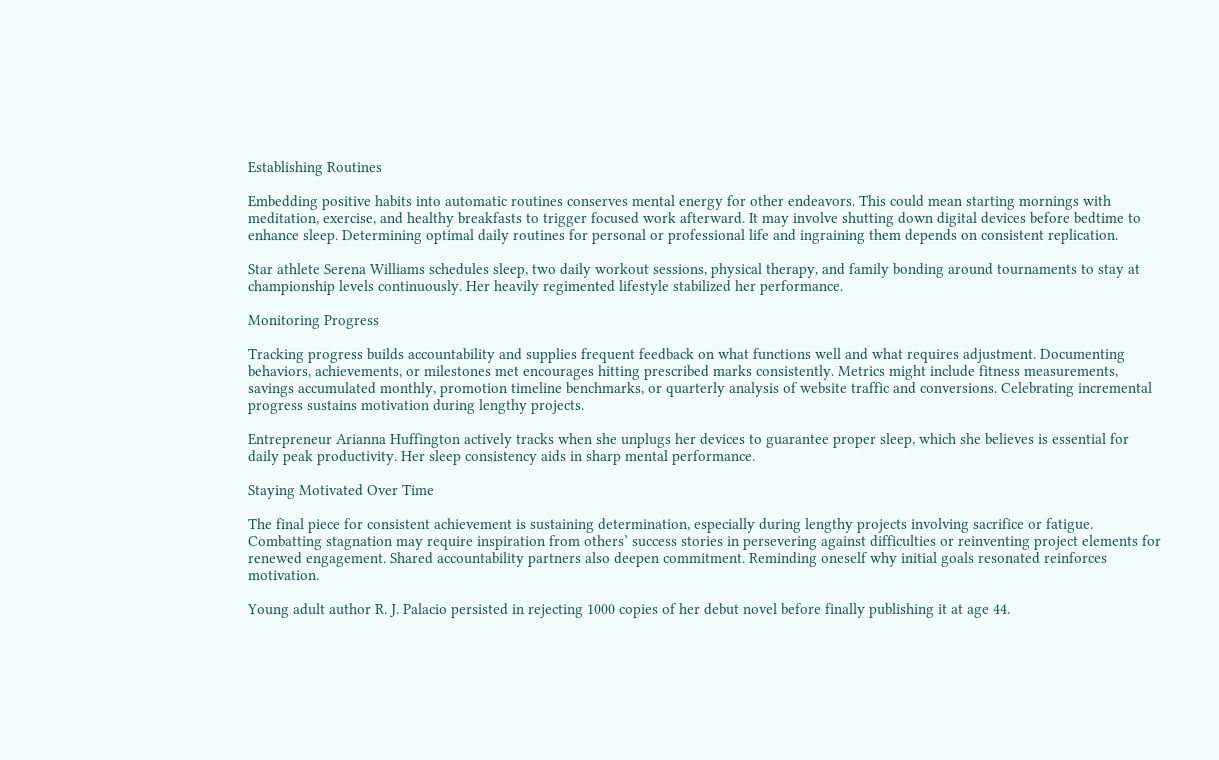Establishing Routines

Embedding positive habits into automatic routines conserves mental energy for other endeavors. This could mean starting mornings with meditation, exercise, and healthy breakfasts to trigger focused work afterward. It may involve shutting down digital devices before bedtime to enhance sleep. Determining optimal daily routines for personal or professional life and ingraining them depends on consistent replication.

Star athlete Serena Williams schedules sleep, two daily workout sessions, physical therapy, and family bonding around tournaments to stay at championship levels continuously. Her heavily regimented lifestyle stabilized her performance.

Monitoring Progress

Tracking progress builds accountability and supplies frequent feedback on what functions well and what requires adjustment. Documenting behaviors, achievements, or milestones met encourages hitting prescribed marks consistently. Metrics might include fitness measurements, savings accumulated monthly, promotion timeline benchmarks, or quarterly analysis of website traffic and conversions. Celebrating incremental progress sustains motivation during lengthy projects.

Entrepreneur Arianna Huffington actively tracks when she unplugs her devices to guarantee proper sleep, which she believes is essential for daily peak productivity. Her sleep consistency aids in sharp mental performance.

Staying Motivated Over Time

The final piece for consistent achievement is sustaining determination, especially during lengthy projects involving sacrifice or fatigue. Combatting stagnation may require inspiration from others’ success stories in persevering against difficulties or reinventing project elements for renewed engagement. Shared accountability partners also deepen commitment. Reminding oneself why initial goals resonated reinforces motivation.

Young adult author R. J. Palacio persisted in rejecting 1000 copies of her debut novel before finally publishing it at age 44.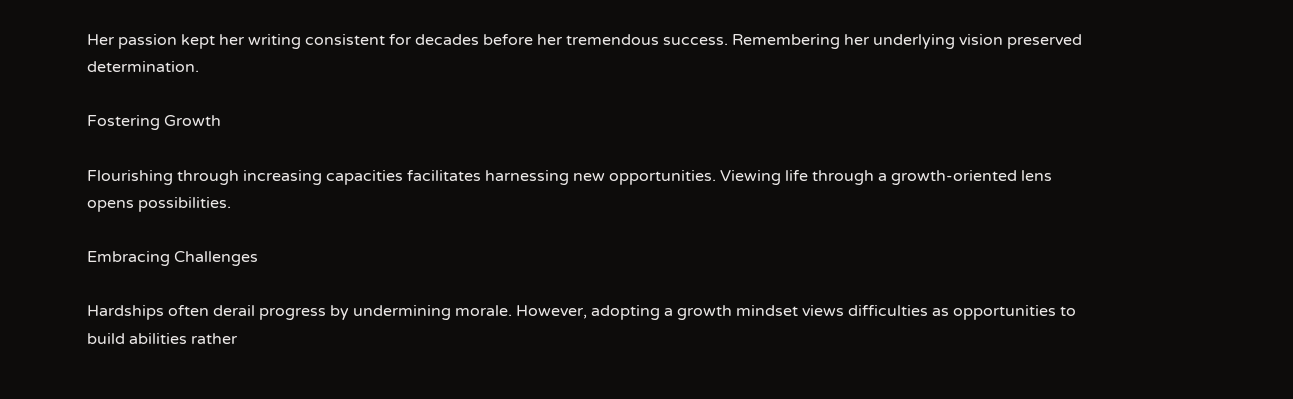Her passion kept her writing consistent for decades before her tremendous success. Remembering her underlying vision preserved determination.

Fostering Growth

Flourishing through increasing capacities facilitates harnessing new opportunities. Viewing life through a growth-oriented lens opens possibilities.

Embracing Challenges

Hardships often derail progress by undermining morale. However, adopting a growth mindset views difficulties as opportunities to build abilities rather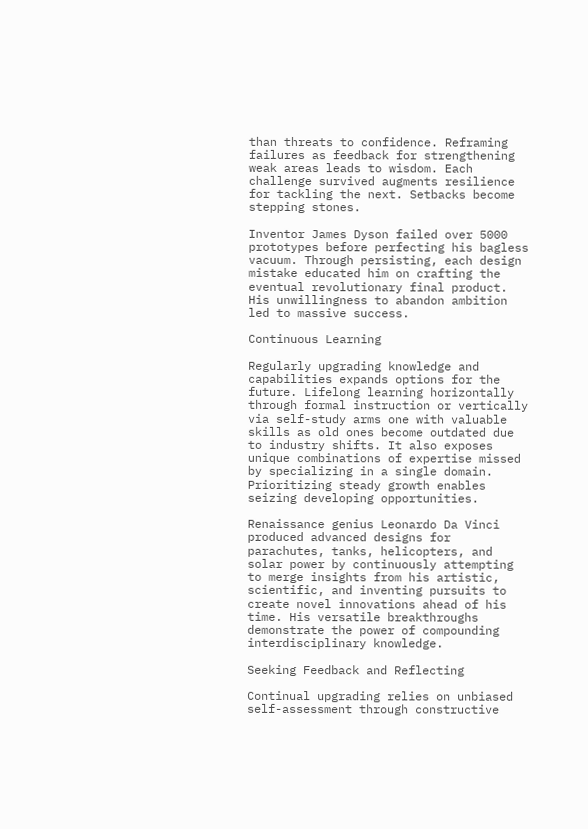than threats to confidence. Reframing failures as feedback for strengthening weak areas leads to wisdom. Each challenge survived augments resilience for tackling the next. Setbacks become stepping stones.

Inventor James Dyson failed over 5000 prototypes before perfecting his bagless vacuum. Through persisting, each design mistake educated him on crafting the eventual revolutionary final product. His unwillingness to abandon ambition led to massive success.

Continuous Learning

Regularly upgrading knowledge and capabilities expands options for the future. Lifelong learning horizontally through formal instruction or vertically via self-study arms one with valuable skills as old ones become outdated due to industry shifts. It also exposes unique combinations of expertise missed by specializing in a single domain. Prioritizing steady growth enables seizing developing opportunities.

Renaissance genius Leonardo Da Vinci produced advanced designs for parachutes, tanks, helicopters, and solar power by continuously attempting to merge insights from his artistic, scientific, and inventing pursuits to create novel innovations ahead of his time. His versatile breakthroughs demonstrate the power of compounding interdisciplinary knowledge.

Seeking Feedback and Reflecting

Continual upgrading relies on unbiased self-assessment through constructive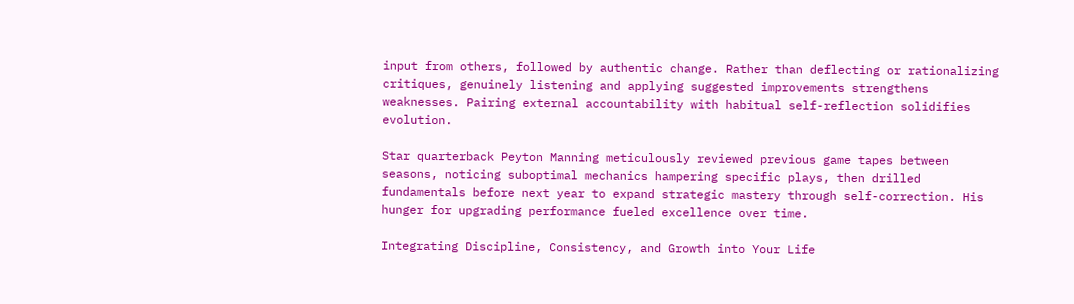input from others, followed by authentic change. Rather than deflecting or rationalizing critiques, genuinely listening and applying suggested improvements strengthens weaknesses. Pairing external accountability with habitual self-reflection solidifies evolution.

Star quarterback Peyton Manning meticulously reviewed previous game tapes between seasons, noticing suboptimal mechanics hampering specific plays, then drilled fundamentals before next year to expand strategic mastery through self-correction. His hunger for upgrading performance fueled excellence over time.

Integrating Discipline, Consistency, and Growth into Your Life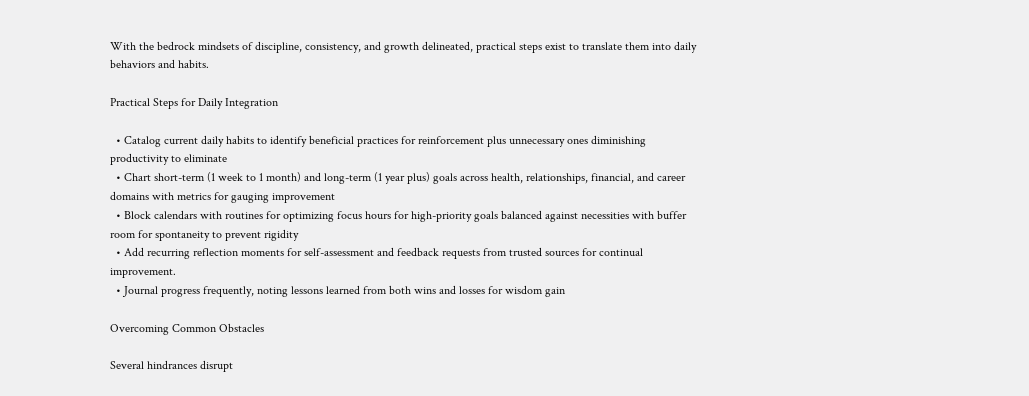With the bedrock mindsets of discipline, consistency, and growth delineated, practical steps exist to translate them into daily behaviors and habits.

Practical Steps for Daily Integration

  • Catalog current daily habits to identify beneficial practices for reinforcement plus unnecessary ones diminishing productivity to eliminate
  • Chart short-term (1 week to 1 month) and long-term (1 year plus) goals across health, relationships, financial, and career domains with metrics for gauging improvement
  • Block calendars with routines for optimizing focus hours for high-priority goals balanced against necessities with buffer room for spontaneity to prevent rigidity
  • Add recurring reflection moments for self-assessment and feedback requests from trusted sources for continual improvement.
  • Journal progress frequently, noting lessons learned from both wins and losses for wisdom gain

Overcoming Common Obstacles

Several hindrances disrupt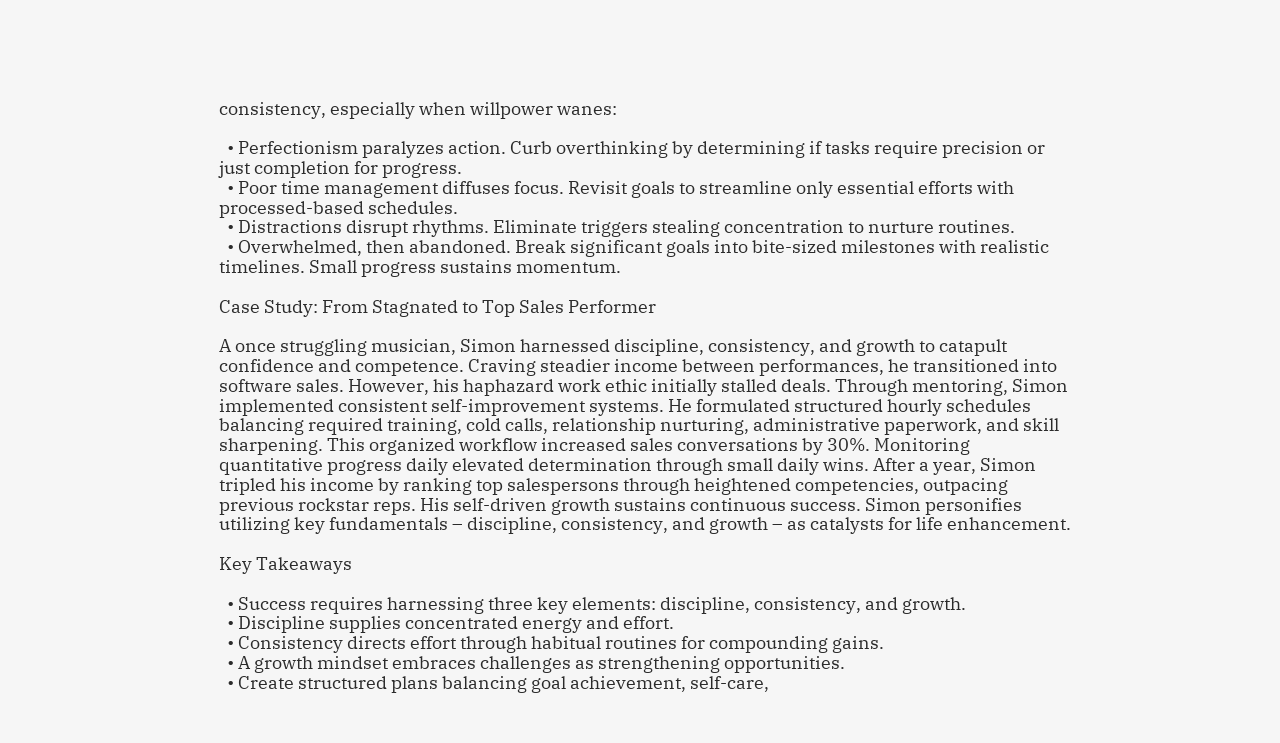consistency, especially when willpower wanes:

  • Perfectionism paralyzes action. Curb overthinking by determining if tasks require precision or just completion for progress.
  • Poor time management diffuses focus. Revisit goals to streamline only essential efforts with processed-based schedules.
  • Distractions disrupt rhythms. Eliminate triggers stealing concentration to nurture routines.
  • Overwhelmed, then abandoned. Break significant goals into bite-sized milestones with realistic timelines. Small progress sustains momentum.

Case Study: From Stagnated to Top Sales Performer

A once struggling musician, Simon harnessed discipline, consistency, and growth to catapult confidence and competence. Craving steadier income between performances, he transitioned into software sales. However, his haphazard work ethic initially stalled deals. Through mentoring, Simon implemented consistent self-improvement systems. He formulated structured hourly schedules balancing required training, cold calls, relationship nurturing, administrative paperwork, and skill sharpening. This organized workflow increased sales conversations by 30%. Monitoring quantitative progress daily elevated determination through small daily wins. After a year, Simon tripled his income by ranking top salespersons through heightened competencies, outpacing previous rockstar reps. His self-driven growth sustains continuous success. Simon personifies utilizing key fundamentals – discipline, consistency, and growth – as catalysts for life enhancement.

Key Takeaways

  • Success requires harnessing three key elements: discipline, consistency, and growth.
  • Discipline supplies concentrated energy and effort.
  • Consistency directs effort through habitual routines for compounding gains.
  • A growth mindset embraces challenges as strengthening opportunities.
  • Create structured plans balancing goal achievement, self-care,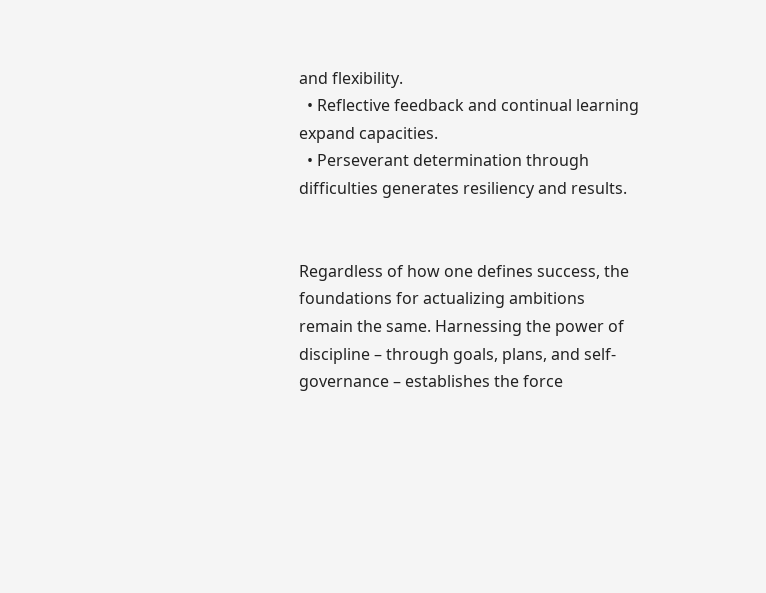and flexibility.
  • Reflective feedback and continual learning expand capacities.
  • Perseverant determination through difficulties generates resiliency and results.


Regardless of how one defines success, the foundations for actualizing ambitions remain the same. Harnessing the power of discipline – through goals, plans, and self-governance – establishes the force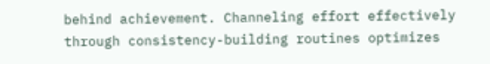behind achievement. Channeling effort effectively through consistency-building routines optimizes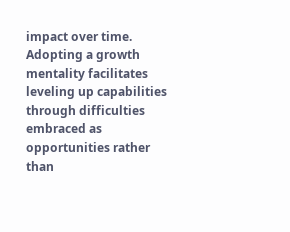impact over time. Adopting a growth mentality facilitates leveling up capabilities through difficulties embraced as opportunities rather than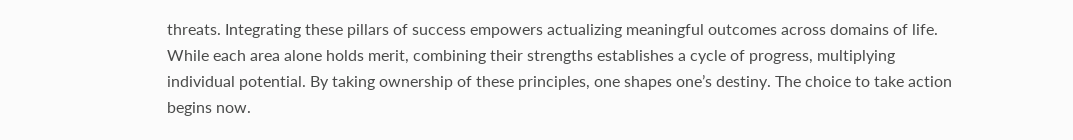threats. Integrating these pillars of success empowers actualizing meaningful outcomes across domains of life. While each area alone holds merit, combining their strengths establishes a cycle of progress, multiplying individual potential. By taking ownership of these principles, one shapes one’s destiny. The choice to take action begins now.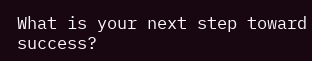What is your next step toward success?